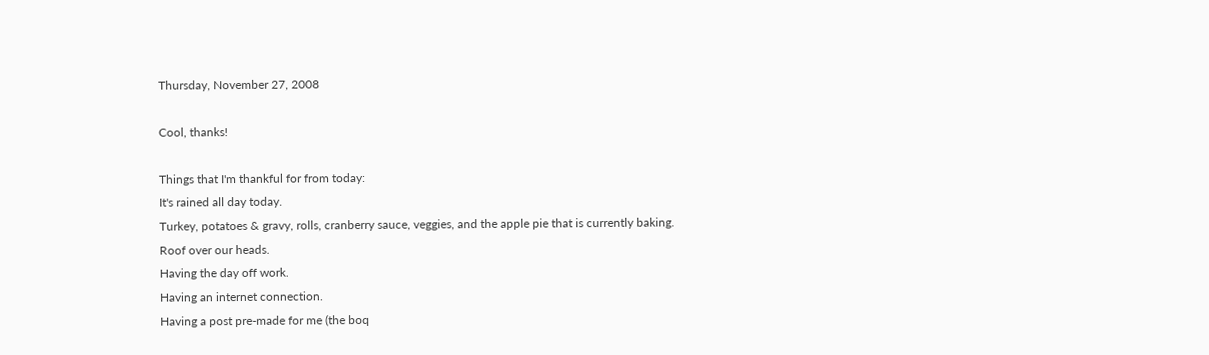Thursday, November 27, 2008

Cool, thanks!

Things that I'm thankful for from today:
It's rained all day today.
Turkey, potatoes & gravy, rolls, cranberry sauce, veggies, and the apple pie that is currently baking.
Roof over our heads.
Having the day off work.
Having an internet connection.
Having a post pre-made for me (the boq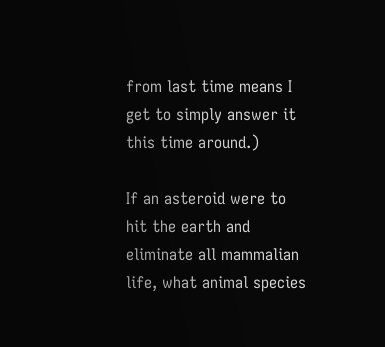from last time means I get to simply answer it this time around.)

If an asteroid were to hit the earth and eliminate all mammalian life, what animal species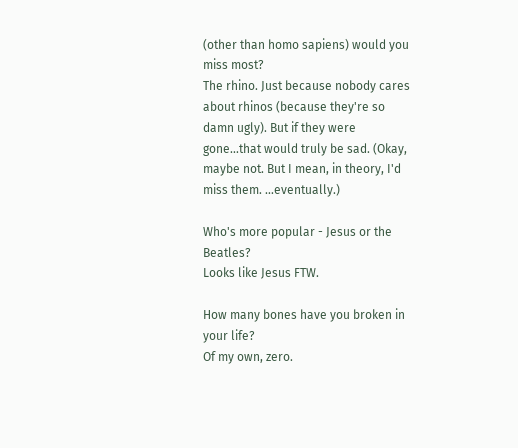(other than homo sapiens) would you miss most?
The rhino. Just because nobody cares about rhinos (because they're so damn ugly). But if they were gone...that would truly be sad. (Okay, maybe not. But I mean, in theory, I'd miss them. ...eventually.)

Who's more popular - Jesus or the Beatles?
Looks like Jesus FTW.

How many bones have you broken in your life?
Of my own, zero.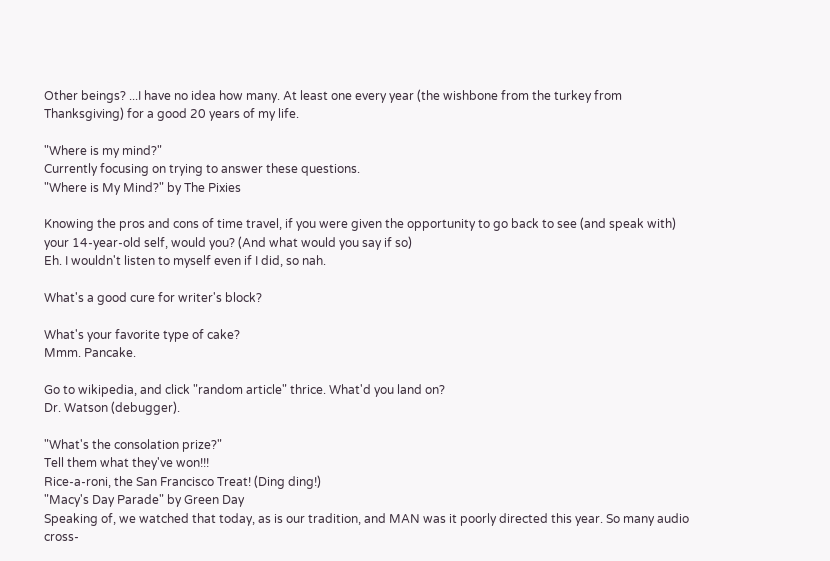Other beings? ...I have no idea how many. At least one every year (the wishbone from the turkey from Thanksgiving) for a good 20 years of my life.

"Where is my mind?"
Currently focusing on trying to answer these questions.
"Where is My Mind?" by The Pixies

Knowing the pros and cons of time travel, if you were given the opportunity to go back to see (and speak with) your 14-year-old self, would you? (And what would you say if so)
Eh. I wouldn't listen to myself even if I did, so nah.

What's a good cure for writer's block?

What's your favorite type of cake?
Mmm. Pancake.

Go to wikipedia, and click "random article" thrice. What'd you land on?
Dr. Watson (debugger).

"What's the consolation prize?"
Tell them what they've won!!!
Rice-a-roni, the San Francisco Treat! (Ding ding!)
"Macy's Day Parade" by Green Day
Speaking of, we watched that today, as is our tradition, and MAN was it poorly directed this year. So many audio cross-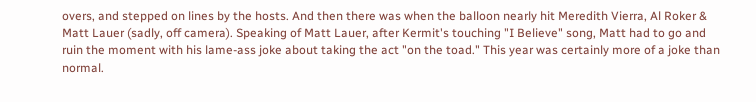overs, and stepped on lines by the hosts. And then there was when the balloon nearly hit Meredith Vierra, Al Roker & Matt Lauer (sadly, off camera). Speaking of Matt Lauer, after Kermit's touching "I Believe" song, Matt had to go and ruin the moment with his lame-ass joke about taking the act "on the toad." This year was certainly more of a joke than normal.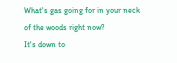What's gas going for in your neck of the woods right now?
It's down to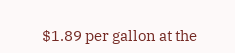$1.89 per gallon at the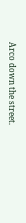Arco down the street.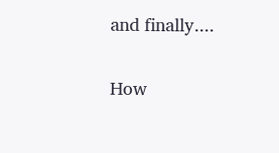and finally....

How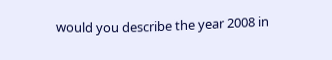would you describe the year 2008 in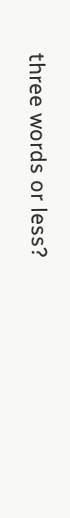three words or less?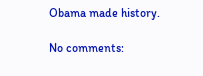Obama made history.

No comments: